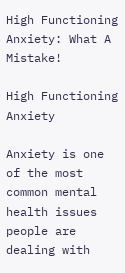High Functioning Anxiety: What A Mistake!

High Functioning Anxiety

Anxiety is one of the most common mental health issues people are dealing with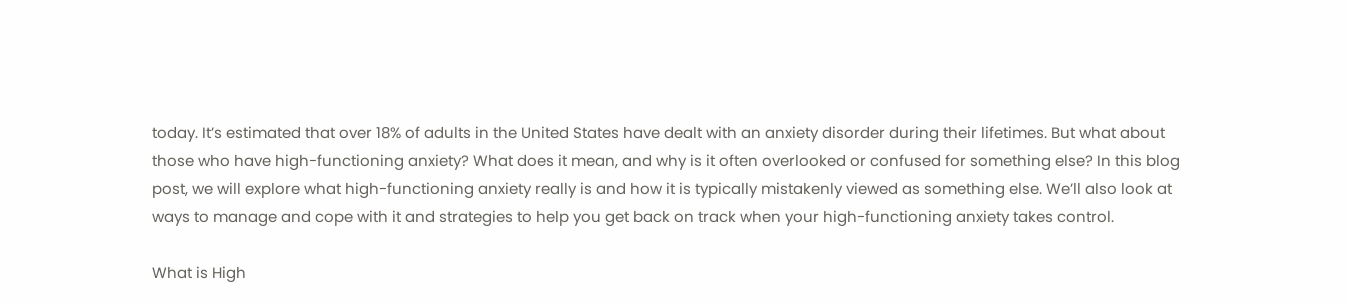today. It’s estimated that over 18% of adults in the United States have dealt with an anxiety disorder during their lifetimes. But what about those who have high-functioning anxiety? What does it mean, and why is it often overlooked or confused for something else? In this blog post, we will explore what high-functioning anxiety really is and how it is typically mistakenly viewed as something else. We’ll also look at ways to manage and cope with it and strategies to help you get back on track when your high-functioning anxiety takes control.

What is High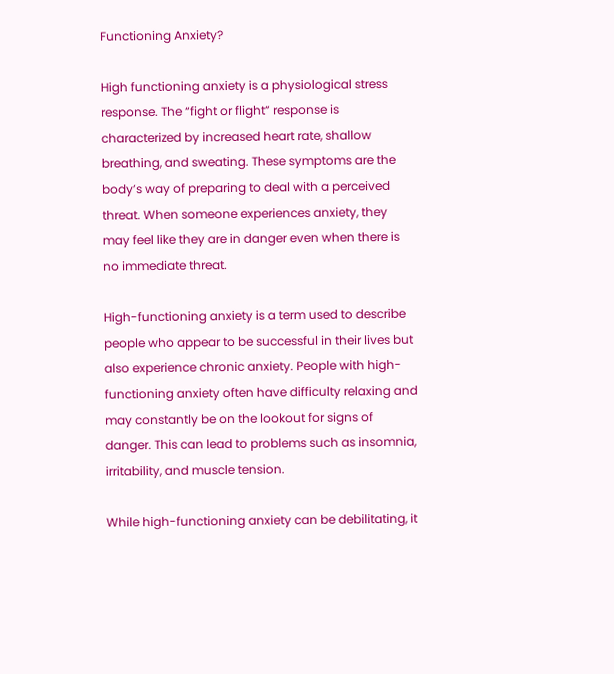Functioning Anxiety?

High functioning anxiety is a physiological stress response. The “fight or flight” response is characterized by increased heart rate, shallow breathing, and sweating. These symptoms are the body’s way of preparing to deal with a perceived threat. When someone experiences anxiety, they may feel like they are in danger even when there is no immediate threat.

High-functioning anxiety is a term used to describe people who appear to be successful in their lives but also experience chronic anxiety. People with high-functioning anxiety often have difficulty relaxing and may constantly be on the lookout for signs of danger. This can lead to problems such as insomnia, irritability, and muscle tension.

While high-functioning anxiety can be debilitating, it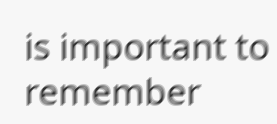is important to remember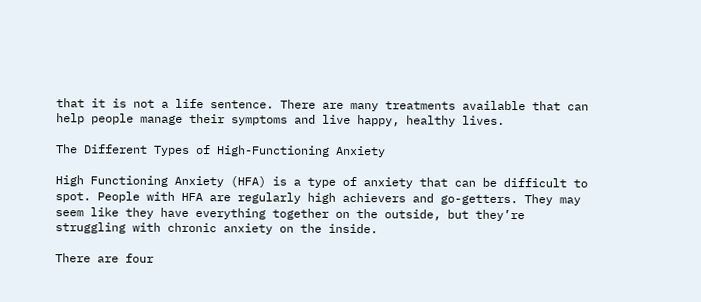that it is not a life sentence. There are many treatments available that can help people manage their symptoms and live happy, healthy lives.

The Different Types of High-Functioning Anxiety

High Functioning Anxiety (HFA) is a type of anxiety that can be difficult to spot. People with HFA are regularly high achievers and go-getters. They may seem like they have everything together on the outside, but they’re struggling with chronic anxiety on the inside.

There are four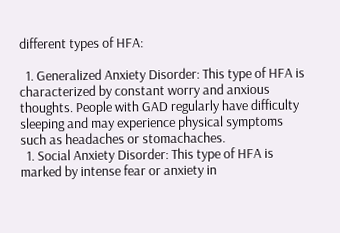different types of HFA:

  1. Generalized Anxiety Disorder: This type of HFA is characterized by constant worry and anxious thoughts. People with GAD regularly have difficulty sleeping and may experience physical symptoms such as headaches or stomachaches.
  1. Social Anxiety Disorder: This type of HFA is marked by intense fear or anxiety in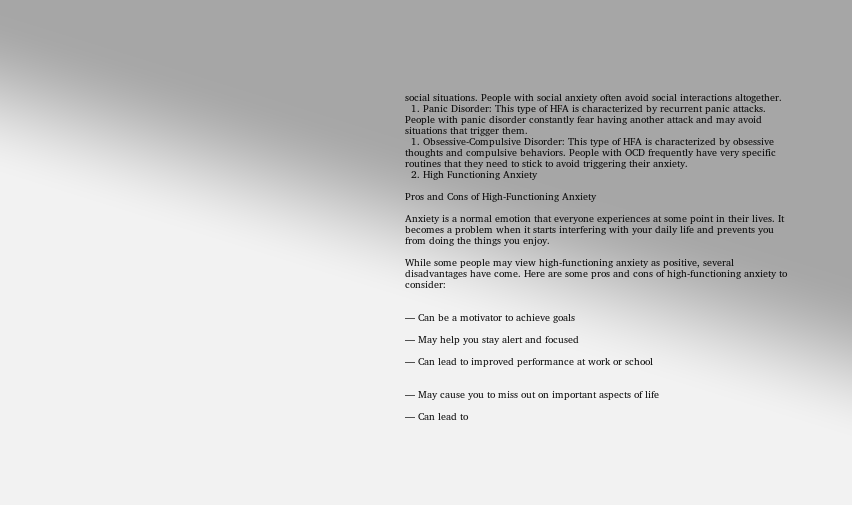social situations. People with social anxiety often avoid social interactions altogether.
  1. Panic Disorder: This type of HFA is characterized by recurrent panic attacks. People with panic disorder constantly fear having another attack and may avoid situations that trigger them.
  1. Obsessive-Compulsive Disorder: This type of HFA is characterized by obsessive thoughts and compulsive behaviors. People with OCD frequently have very specific routines that they need to stick to avoid triggering their anxiety.
  2. High Functioning Anxiety

Pros and Cons of High-Functioning Anxiety

Anxiety is a normal emotion that everyone experiences at some point in their lives. It becomes a problem when it starts interfering with your daily life and prevents you from doing the things you enjoy.

While some people may view high-functioning anxiety as positive, several disadvantages have come. Here are some pros and cons of high-functioning anxiety to consider:


— Can be a motivator to achieve goals

— May help you stay alert and focused

— Can lead to improved performance at work or school


— May cause you to miss out on important aspects of life

— Can lead to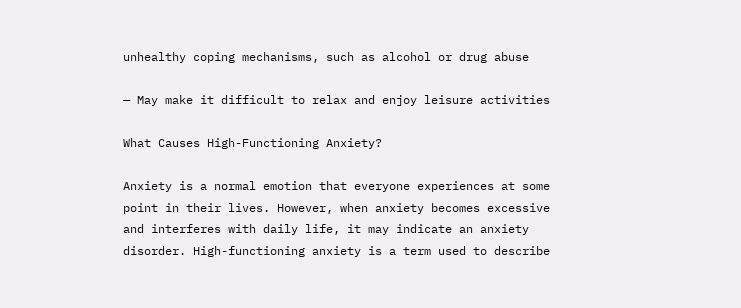unhealthy coping mechanisms, such as alcohol or drug abuse

— May make it difficult to relax and enjoy leisure activities

What Causes High-Functioning Anxiety?

Anxiety is a normal emotion that everyone experiences at some point in their lives. However, when anxiety becomes excessive and interferes with daily life, it may indicate an anxiety disorder. High-functioning anxiety is a term used to describe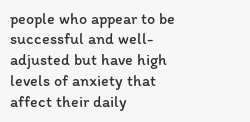people who appear to be successful and well-adjusted but have high levels of anxiety that affect their daily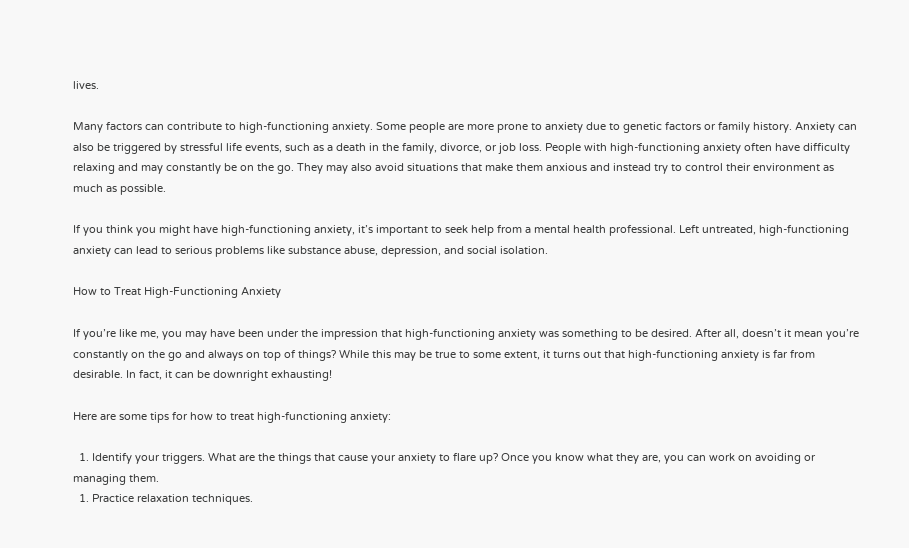lives.

Many factors can contribute to high-functioning anxiety. Some people are more prone to anxiety due to genetic factors or family history. Anxiety can also be triggered by stressful life events, such as a death in the family, divorce, or job loss. People with high-functioning anxiety often have difficulty relaxing and may constantly be on the go. They may also avoid situations that make them anxious and instead try to control their environment as much as possible.

If you think you might have high-functioning anxiety, it’s important to seek help from a mental health professional. Left untreated, high-functioning anxiety can lead to serious problems like substance abuse, depression, and social isolation.

How to Treat High-Functioning Anxiety

If you’re like me, you may have been under the impression that high-functioning anxiety was something to be desired. After all, doesn’t it mean you’re constantly on the go and always on top of things? While this may be true to some extent, it turns out that high-functioning anxiety is far from desirable. In fact, it can be downright exhausting!

Here are some tips for how to treat high-functioning anxiety:

  1. Identify your triggers. What are the things that cause your anxiety to flare up? Once you know what they are, you can work on avoiding or managing them.
  1. Practice relaxation techniques.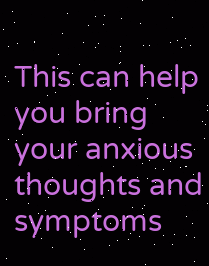This can help you bring your anxious thoughts and symptoms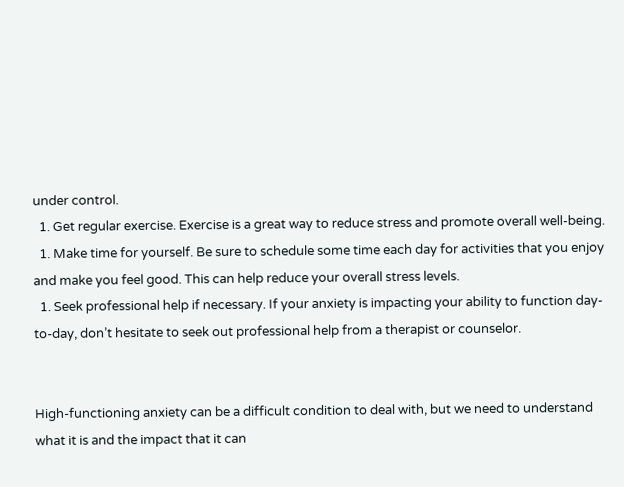under control.
  1. Get regular exercise. Exercise is a great way to reduce stress and promote overall well-being.
  1. Make time for yourself. Be sure to schedule some time each day for activities that you enjoy and make you feel good. This can help reduce your overall stress levels.
  1. Seek professional help if necessary. If your anxiety is impacting your ability to function day-to-day, don’t hesitate to seek out professional help from a therapist or counselor.


High-functioning anxiety can be a difficult condition to deal with, but we need to understand what it is and the impact that it can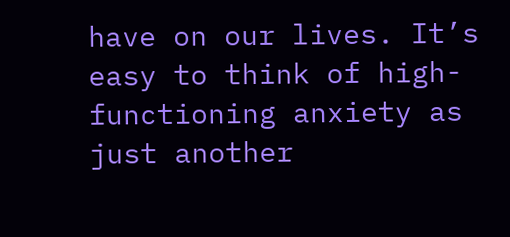have on our lives. It’s easy to think of high-functioning anxiety as just another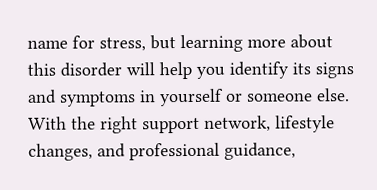name for stress, but learning more about this disorder will help you identify its signs and symptoms in yourself or someone else. With the right support network, lifestyle changes, and professional guidance,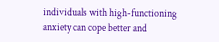individuals with high-functioning anxiety can cope better and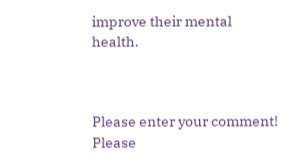improve their mental health.



Please enter your comment!
Please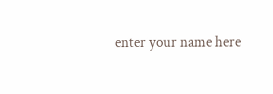enter your name here